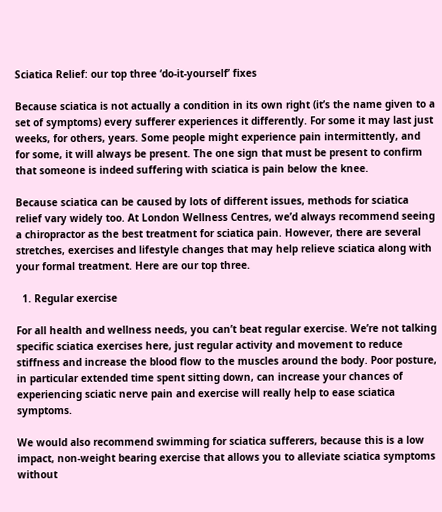Sciatica Relief: our top three ‘do-it-yourself’ fixes

Because sciatica is not actually a condition in its own right (it’s the name given to a set of symptoms) every sufferer experiences it differently. For some it may last just weeks, for others, years. Some people might experience pain intermittently, and for some, it will always be present. The one sign that must be present to confirm that someone is indeed suffering with sciatica is pain below the knee.

Because sciatica can be caused by lots of different issues, methods for sciatica relief vary widely too. At London Wellness Centres, we’d always recommend seeing a chiropractor as the best treatment for sciatica pain. However, there are several stretches, exercises and lifestyle changes that may help relieve sciatica along with your formal treatment. Here are our top three.

  1. Regular exercise

For all health and wellness needs, you can’t beat regular exercise. We’re not talking specific sciatica exercises here, just regular activity and movement to reduce stiffness and increase the blood flow to the muscles around the body. Poor posture, in particular extended time spent sitting down, can increase your chances of experiencing sciatic nerve pain and exercise will really help to ease sciatica symptoms.

We would also recommend swimming for sciatica sufferers, because this is a low impact, non-weight bearing exercise that allows you to alleviate sciatica symptoms without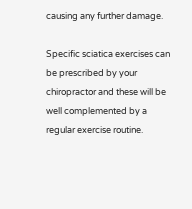causing any further damage.

Specific sciatica exercises can be prescribed by your chiropractor and these will be well complemented by a regular exercise routine.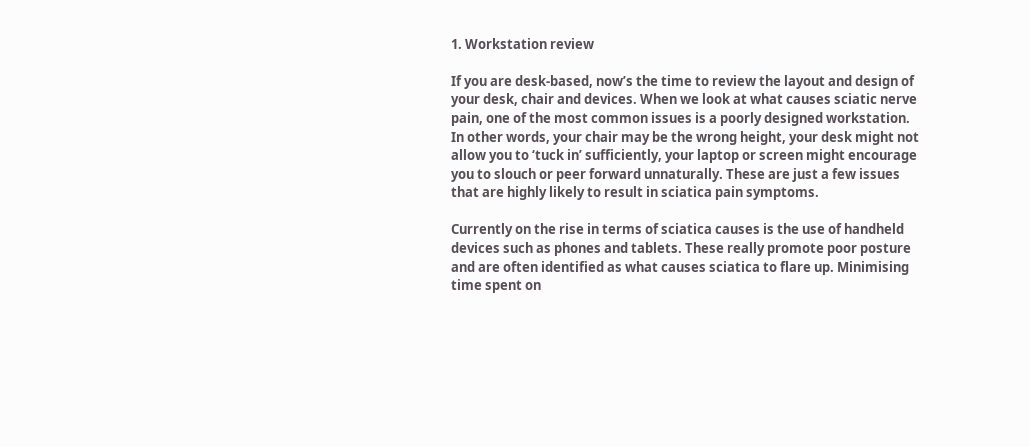1. Workstation review

If you are desk-based, now’s the time to review the layout and design of your desk, chair and devices. When we look at what causes sciatic nerve pain, one of the most common issues is a poorly designed workstation. In other words, your chair may be the wrong height, your desk might not allow you to ‘tuck in’ sufficiently, your laptop or screen might encourage you to slouch or peer forward unnaturally. These are just a few issues that are highly likely to result in sciatica pain symptoms.

Currently on the rise in terms of sciatica causes is the use of handheld devices such as phones and tablets. These really promote poor posture and are often identified as what causes sciatica to flare up. Minimising time spent on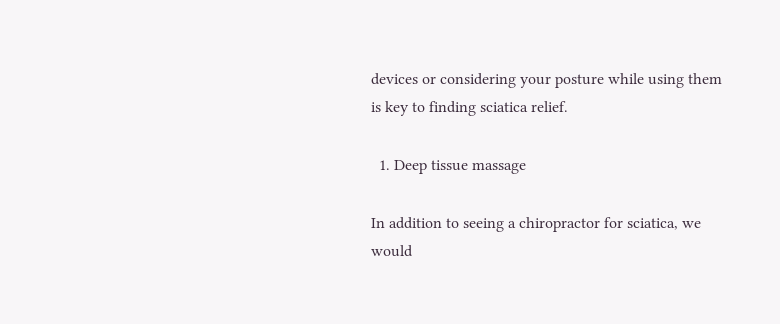devices or considering your posture while using them is key to finding sciatica relief.

  1. Deep tissue massage

In addition to seeing a chiropractor for sciatica, we would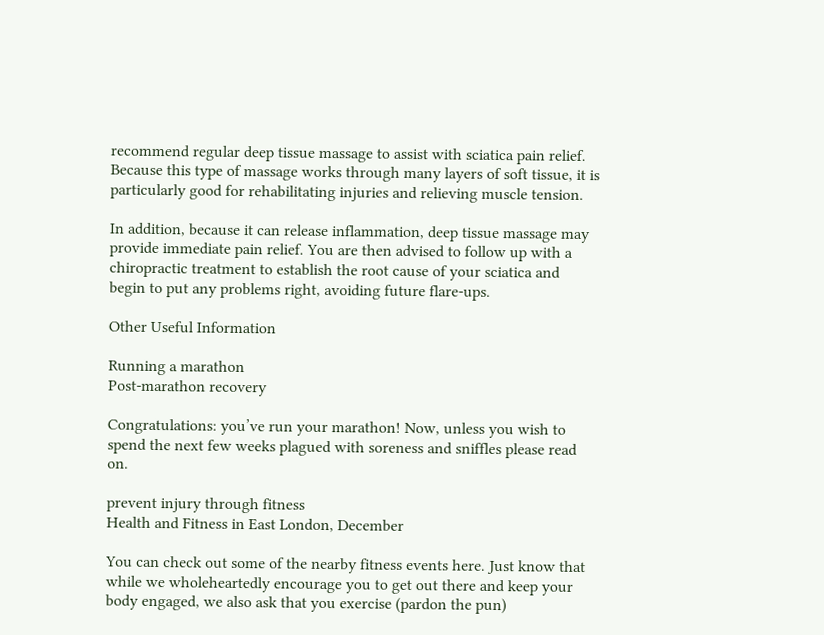recommend regular deep tissue massage to assist with sciatica pain relief. Because this type of massage works through many layers of soft tissue, it is particularly good for rehabilitating injuries and relieving muscle tension.

In addition, because it can release inflammation, deep tissue massage may provide immediate pain relief. You are then advised to follow up with a chiropractic treatment to establish the root cause of your sciatica and begin to put any problems right, avoiding future flare-ups.

Other Useful Information

Running a marathon
Post-marathon recovery

Congratulations: you’ve run your marathon! Now, unless you wish to spend the next few weeks plagued with soreness and sniffles please read on.

prevent injury through fitness
Health and Fitness in East London, December

You can check out some of the nearby fitness events here. Just know that while we wholeheartedly encourage you to get out there and keep your body engaged, we also ask that you exercise (pardon the pun)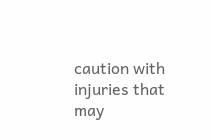caution with injuries that may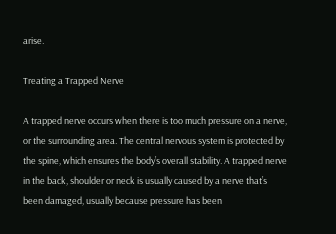arise.

Treating a Trapped Nerve

A trapped nerve occurs when there is too much pressure on a nerve, or the surrounding area. The central nervous system is protected by the spine, which ensures the body’s overall stability. A trapped nerve in the back, shoulder or neck is usually caused by a nerve that’s been damaged, usually because pressure has been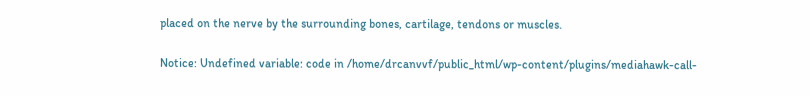placed on the nerve by the surrounding bones, cartilage, tendons or muscles.

Notice: Undefined variable: code in /home/drcanvvf/public_html/wp-content/plugins/mediahawk-call-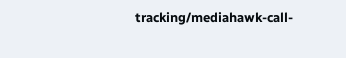tracking/mediahawk-call-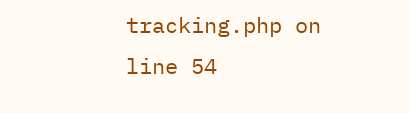tracking.php on line 54